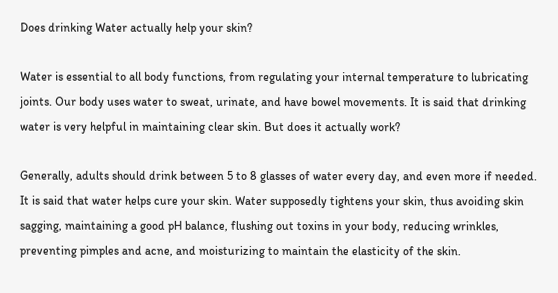Does drinking Water actually help your skin?

Water is essential to all body functions, from regulating your internal temperature to lubricating joints. Our body uses water to sweat, urinate, and have bowel movements. It is said that drinking water is very helpful in maintaining clear skin. But does it actually work?

Generally, adults should drink between 5 to 8 glasses of water every day, and even more if needed. It is said that water helps cure your skin. Water supposedly tightens your skin, thus avoiding skin sagging, maintaining a good pH balance, flushing out toxins in your body, reducing wrinkles, preventing pimples and acne, and moisturizing to maintain the elasticity of the skin.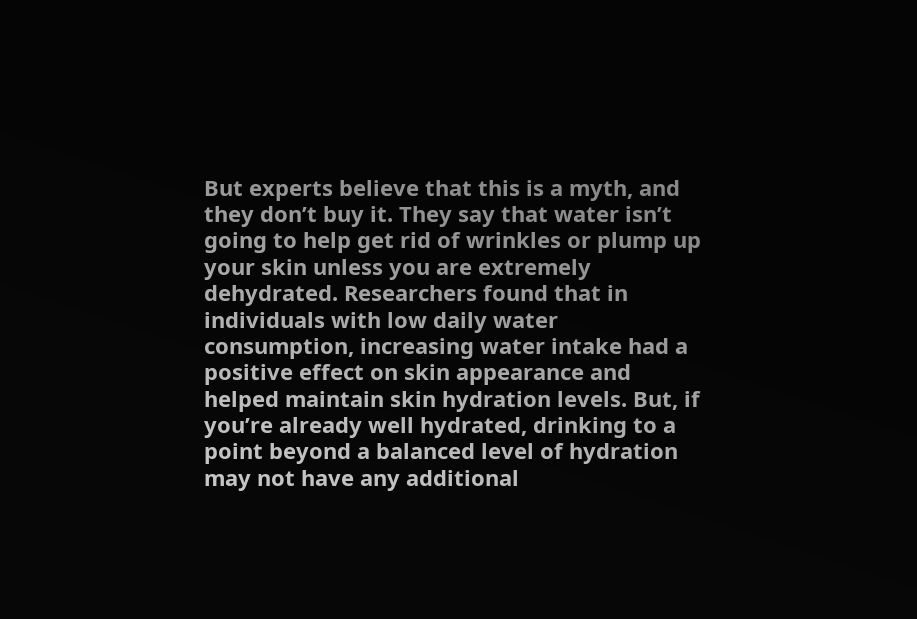But experts believe that this is a myth, and they don’t buy it. They say that water isn’t going to help get rid of wrinkles or plump up your skin unless you are extremely dehydrated. Researchers found that in individuals with low daily water consumption, increasing water intake had a positive effect on skin appearance and helped maintain skin hydration levels. But, if you’re already well hydrated, drinking to a point beyond a balanced level of hydration may not have any additional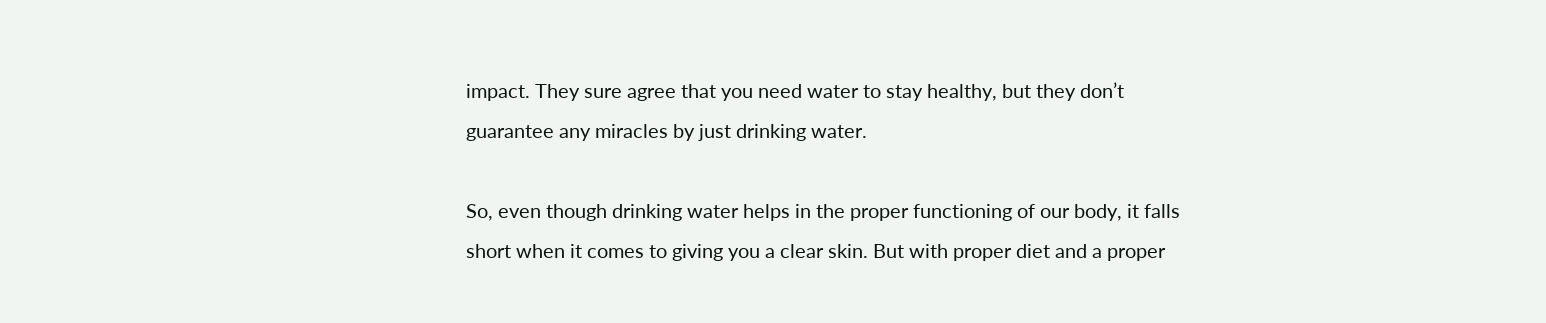impact. They sure agree that you need water to stay healthy, but they don’t guarantee any miracles by just drinking water.

So, even though drinking water helps in the proper functioning of our body, it falls short when it comes to giving you a clear skin. But with proper diet and a proper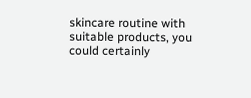skincare routine with suitable products, you could certainly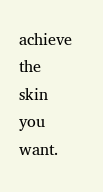achieve the skin you want.